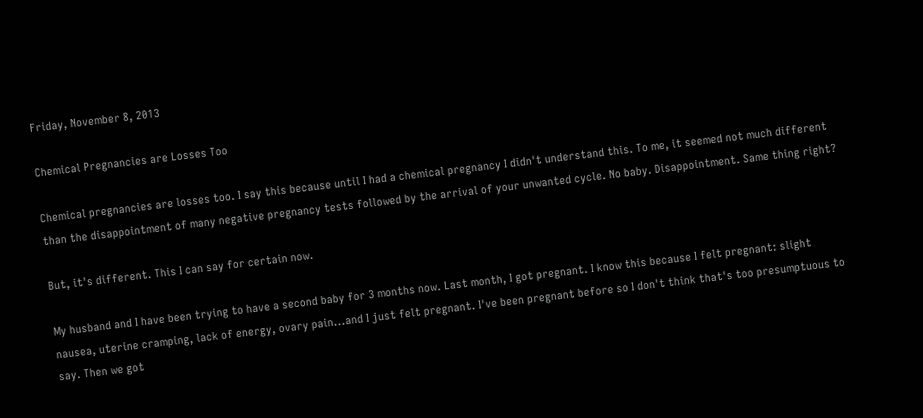Friday, November 8, 2013

Chemical Pregnancies are Losses Too

Chemical pregnancies are losses too. I say this because until I had a chemical pregnancy I didn't understand this. To me, it seemed not much different than the disappointment of many negative pregnancy tests followed by the arrival of your unwanted cycle. No baby. Disappointment. Same thing right?

But, it's different. This I can say for certain now.

My husband and I have been trying to have a second baby for 3 months now. Last month, I got pregnant. I know this because I felt pregnant: slight nausea, uterine cramping, lack of energy, ovary pain...and I just felt pregnant. I've been pregnant before so I don't think that's too presumptuous to say. Then we got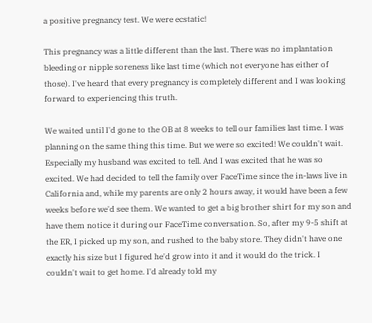a positive pregnancy test. We were ecstatic!

This pregnancy was a little different than the last. There was no implantation bleeding or nipple soreness like last time (which not everyone has either of those). I've heard that every pregnancy is completely different and I was looking forward to experiencing this truth.

We waited until I'd gone to the OB at 8 weeks to tell our families last time. I was planning on the same thing this time. But we were so excited! We couldn't wait. Especially my husband was excited to tell. And I was excited that he was so excited. We had decided to tell the family over FaceTime since the in-laws live in California and, while my parents are only 2 hours away, it would have been a few weeks before we'd see them. We wanted to get a big brother shirt for my son and have them notice it during our FaceTime conversation. So, after my 9-5 shift at the ER, I picked up my son, and rushed to the baby store. They didn't have one exactly his size but I figured he'd grow into it and it would do the trick. I couldn't wait to get home. I'd already told my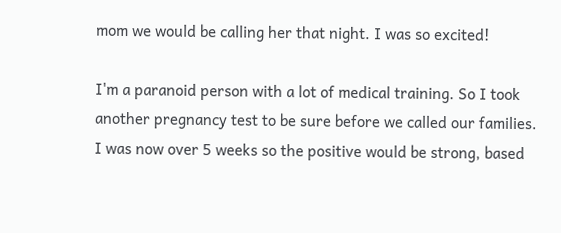mom we would be calling her that night. I was so excited!

I'm a paranoid person with a lot of medical training. So I took another pregnancy test to be sure before we called our families. I was now over 5 weeks so the positive would be strong, based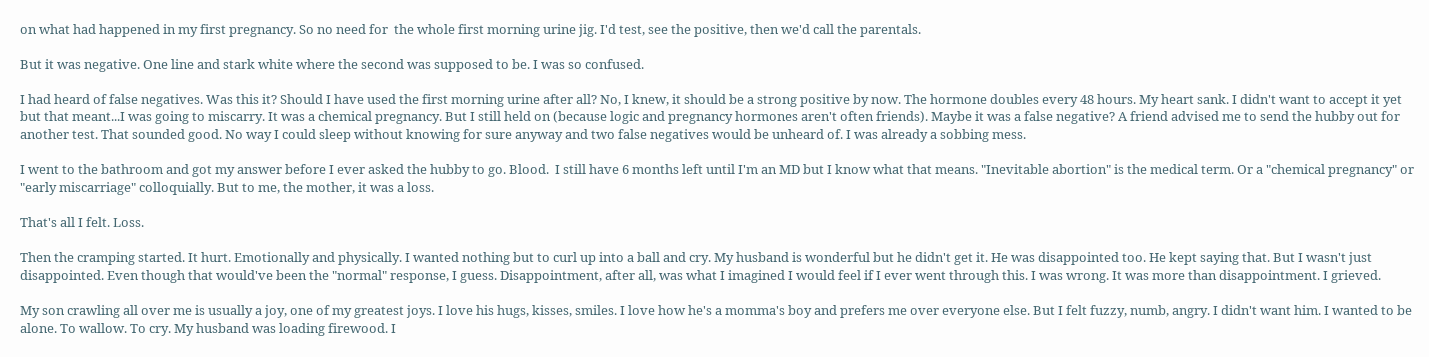on what had happened in my first pregnancy. So no need for  the whole first morning urine jig. I'd test, see the positive, then we'd call the parentals.

But it was negative. One line and stark white where the second was supposed to be. I was so confused.

I had heard of false negatives. Was this it? Should I have used the first morning urine after all? No, I knew, it should be a strong positive by now. The hormone doubles every 48 hours. My heart sank. I didn't want to accept it yet but that meant...I was going to miscarry. It was a chemical pregnancy. But I still held on (because logic and pregnancy hormones aren't often friends). Maybe it was a false negative? A friend advised me to send the hubby out for another test. That sounded good. No way I could sleep without knowing for sure anyway and two false negatives would be unheard of. I was already a sobbing mess.

I went to the bathroom and got my answer before I ever asked the hubby to go. Blood.  I still have 6 months left until I'm an MD but I know what that means. "Inevitable abortion" is the medical term. Or a "chemical pregnancy" or "early miscarriage" colloquially. But to me, the mother, it was a loss.

That's all I felt. Loss.

Then the cramping started. It hurt. Emotionally and physically. I wanted nothing but to curl up into a ball and cry. My husband is wonderful but he didn't get it. He was disappointed too. He kept saying that. But I wasn't just disappointed. Even though that would've been the "normal" response, I guess. Disappointment, after all, was what I imagined I would feel if I ever went through this. I was wrong. It was more than disappointment. I grieved.

My son crawling all over me is usually a joy, one of my greatest joys. I love his hugs, kisses, smiles. I love how he's a momma's boy and prefers me over everyone else. But I felt fuzzy, numb, angry. I didn't want him. I wanted to be alone. To wallow. To cry. My husband was loading firewood. I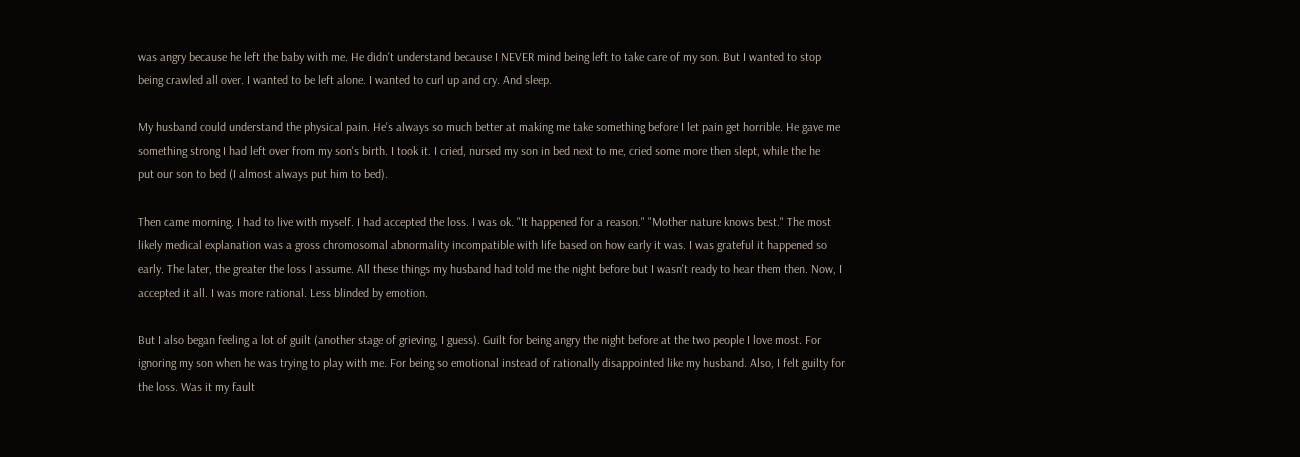was angry because he left the baby with me. He didn't understand because I NEVER mind being left to take care of my son. But I wanted to stop being crawled all over. I wanted to be left alone. I wanted to curl up and cry. And sleep.

My husband could understand the physical pain. He's always so much better at making me take something before I let pain get horrible. He gave me something strong I had left over from my son's birth. I took it. I cried, nursed my son in bed next to me, cried some more then slept, while the he
put our son to bed (I almost always put him to bed).

Then came morning. I had to live with myself. I had accepted the loss. I was ok. "It happened for a reason." "Mother nature knows best." The most likely medical explanation was a gross chromosomal abnormality incompatible with life based on how early it was. I was grateful it happened so early. The later, the greater the loss I assume. All these things my husband had told me the night before but I wasn't ready to hear them then. Now, I accepted it all. I was more rational. Less blinded by emotion.

But I also began feeling a lot of guilt (another stage of grieving, I guess). Guilt for being angry the night before at the two people I love most. For ignoring my son when he was trying to play with me. For being so emotional instead of rationally disappointed like my husband. Also, I felt guilty for the loss. Was it my fault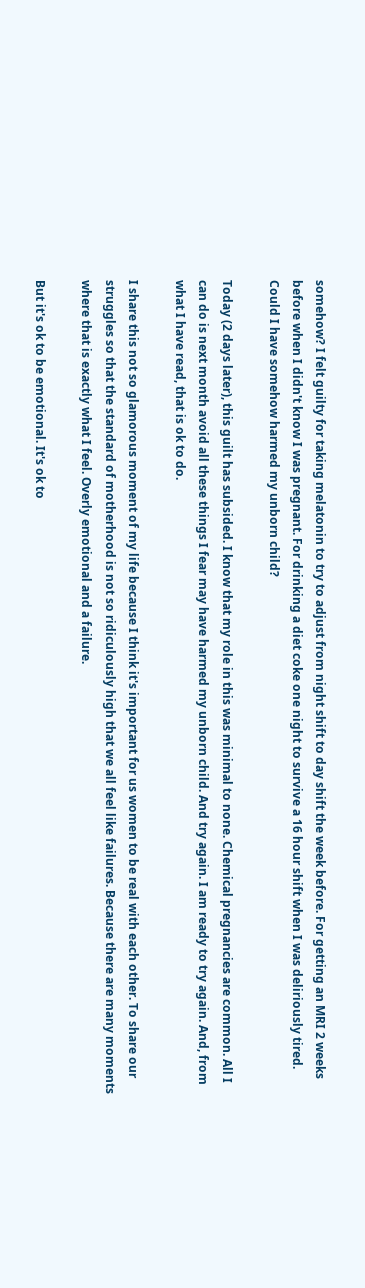somehow? I felt guilty for taking melatonin to try to adjust from night shift to day shift the week before. For getting an MRI 2 weeks before when I didn't know I was pregnant. For drinking a diet coke one night to survive a 16 hour shift when I was deliriously tired. Could I have somehow harmed my unborn child?

Today (2 days later), this guilt has subsided. I know that my role in this was minimal to none. Chemical pregnancies are common. All I can do is next month avoid all these things I fear may have harmed my unborn child. And try again. I am ready to try again. And, from what I have read, that is ok to do.

I share this not so glamorous moment of my life because I think it's important for us women to be real with each other. To share our struggles so that the standard of motherhood is not so ridiculously high that we all feel like failures. Because there are many moments where that is exactly what I feel. Overly emotional and a failure.

But it's ok to be emotional. It's ok to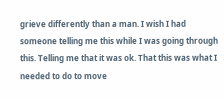grieve differently than a man. I wish I had someone telling me this while I was going through this. Telling me that it was ok. That this was what I needed to do to move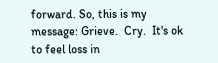forward. So, this is my message: Grieve.  Cry.  It's ok to feel loss in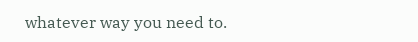whatever way you need to.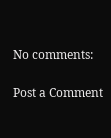No comments:

Post a Comment